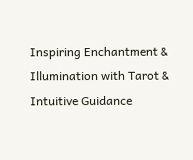Inspiring Enchantment & Illumination with Tarot & Intuitive Guidance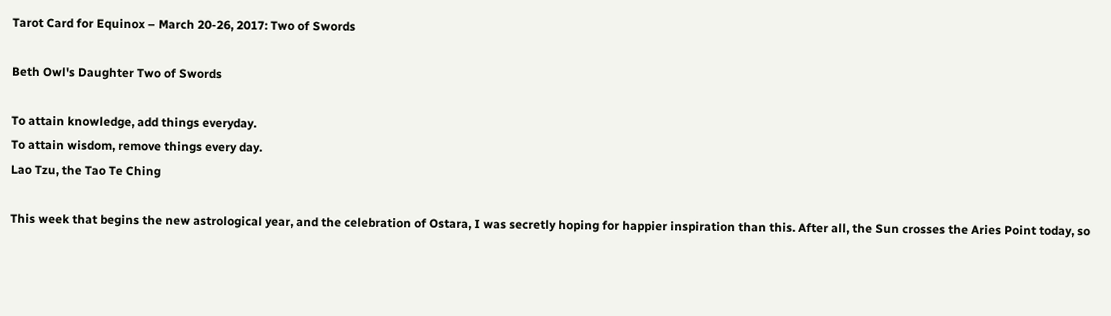Tarot Card for Equinox – March 20-26, 2017: Two of Swords

Beth Owl's Daughter Two of Swords

To attain knowledge, add things everyday.
To attain wisdom, remove things every day.
Lao Tzu, the Tao Te Ching

This week that begins the new astrological year, and the celebration of Ostara, I was secretly hoping for happier inspiration than this. After all, the Sun crosses the Aries Point today, so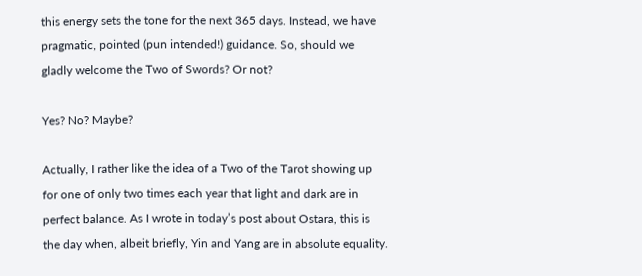this energy sets the tone for the next 365 days. Instead, we have pragmatic, pointed (pun intended!) guidance. So, should we gladly welcome the Two of Swords? Or not?

Yes? No? Maybe?

Actually, I rather like the idea of a Two of the Tarot showing up for one of only two times each year that light and dark are in perfect balance. As I wrote in today’s post about Ostara, this is the day when, albeit briefly, Yin and Yang are in absolute equality.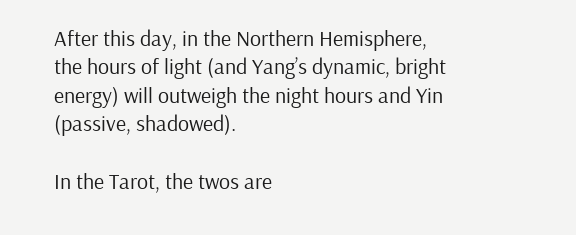After this day, in the Northern Hemisphere, the hours of light (and Yang’s dynamic, bright energy) will outweigh the night hours and Yin (passive, shadowed).

In the Tarot, the twos are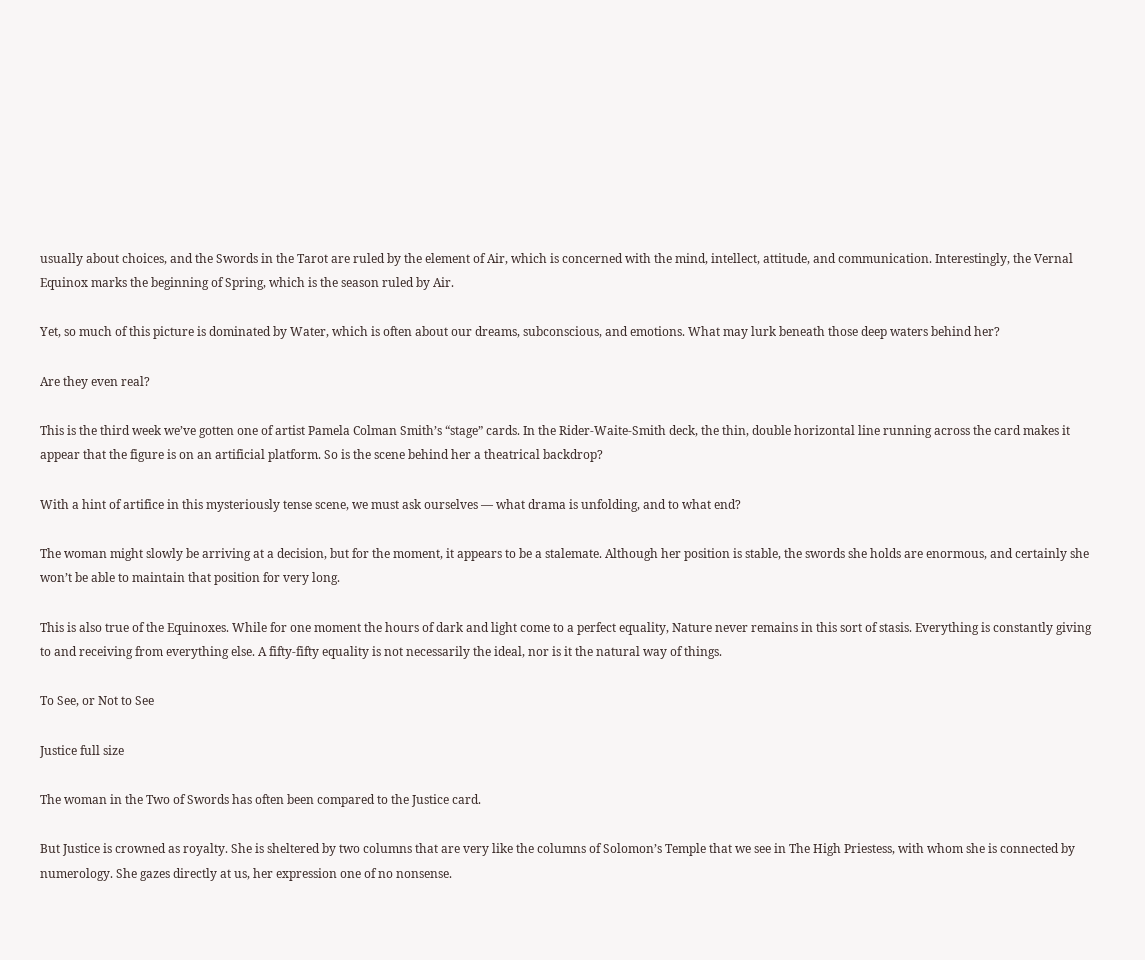usually about choices, and the Swords in the Tarot are ruled by the element of Air, which is concerned with the mind, intellect, attitude, and communication. Interestingly, the Vernal Equinox marks the beginning of Spring, which is the season ruled by Air.

Yet, so much of this picture is dominated by Water, which is often about our dreams, subconscious, and emotions. What may lurk beneath those deep waters behind her?

Are they even real?

This is the third week we’ve gotten one of artist Pamela Colman Smith’s “stage” cards. In the Rider-Waite-Smith deck, the thin, double horizontal line running across the card makes it appear that the figure is on an artificial platform. So is the scene behind her a theatrical backdrop?

With a hint of artifice in this mysteriously tense scene, we must ask ourselves — what drama is unfolding, and to what end?

The woman might slowly be arriving at a decision, but for the moment, it appears to be a stalemate. Although her position is stable, the swords she holds are enormous, and certainly she won’t be able to maintain that position for very long.

This is also true of the Equinoxes. While for one moment the hours of dark and light come to a perfect equality, Nature never remains in this sort of stasis. Everything is constantly giving to and receiving from everything else. A fifty-fifty equality is not necessarily the ideal, nor is it the natural way of things.

To See, or Not to See

Justice full size

The woman in the Two of Swords has often been compared to the Justice card.

But Justice is crowned as royalty. She is sheltered by two columns that are very like the columns of Solomon’s Temple that we see in The High Priestess, with whom she is connected by numerology. She gazes directly at us, her expression one of no nonsense.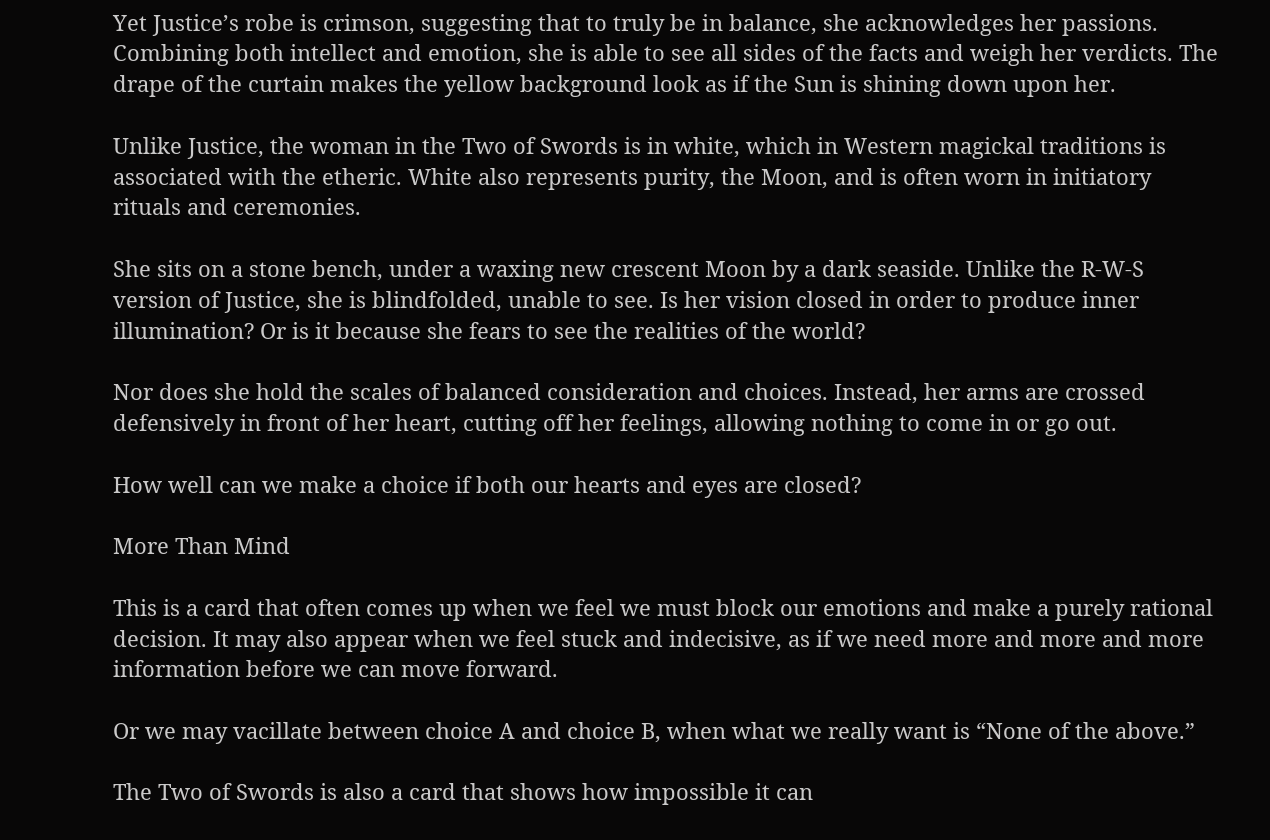Yet Justice’s robe is crimson, suggesting that to truly be in balance, she acknowledges her passions. Combining both intellect and emotion, she is able to see all sides of the facts and weigh her verdicts. The drape of the curtain makes the yellow background look as if the Sun is shining down upon her.

Unlike Justice, the woman in the Two of Swords is in white, which in Western magickal traditions is associated with the etheric. White also represents purity, the Moon, and is often worn in initiatory rituals and ceremonies.

She sits on a stone bench, under a waxing new crescent Moon by a dark seaside. Unlike the R-W-S version of Justice, she is blindfolded, unable to see. Is her vision closed in order to produce inner illumination? Or is it because she fears to see the realities of the world?

Nor does she hold the scales of balanced consideration and choices. Instead, her arms are crossed defensively in front of her heart, cutting off her feelings, allowing nothing to come in or go out.

How well can we make a choice if both our hearts and eyes are closed?

More Than Mind

This is a card that often comes up when we feel we must block our emotions and make a purely rational decision. It may also appear when we feel stuck and indecisive, as if we need more and more and more information before we can move forward.

Or we may vacillate between choice A and choice B, when what we really want is “None of the above.”

The Two of Swords is also a card that shows how impossible it can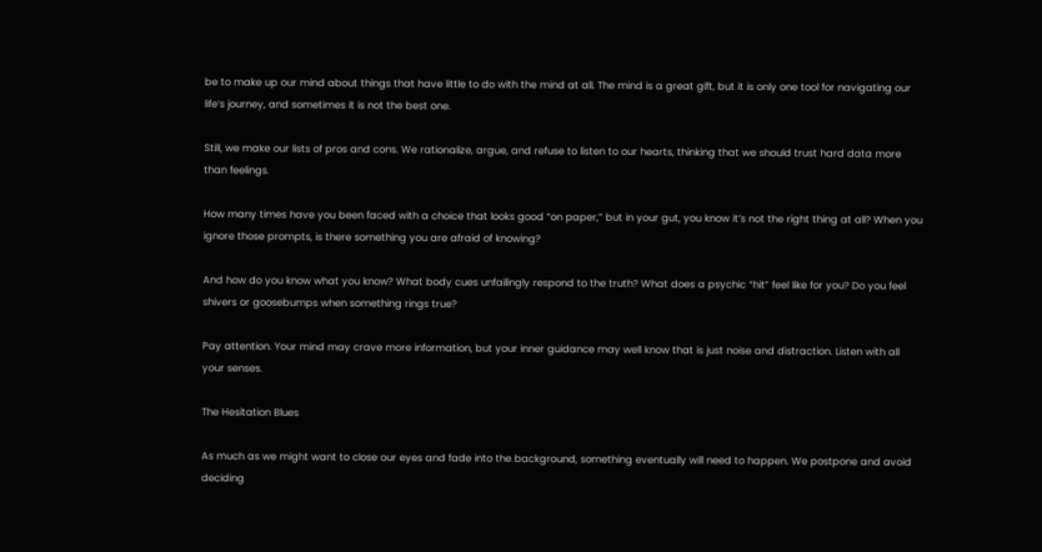be to make up our mind about things that have little to do with the mind at all. The mind is a great gift, but it is only one tool for navigating our life’s journey, and sometimes it is not the best one.

Still, we make our lists of pros and cons. We rationalize, argue, and refuse to listen to our hearts, thinking that we should trust hard data more than feelings.

How many times have you been faced with a choice that looks good “on paper,” but in your gut, you know it’s not the right thing at all? When you ignore those prompts, is there something you are afraid of knowing?

And how do you know what you know? What body cues unfailingly respond to the truth? What does a psychic “hit” feel like for you? Do you feel shivers or goosebumps when something rings true?

Pay attention. Your mind may crave more information, but your inner guidance may well know that is just noise and distraction. Listen with all your senses.

The Hesitation Blues

As much as we might want to close our eyes and fade into the background, something eventually will need to happen. We postpone and avoid deciding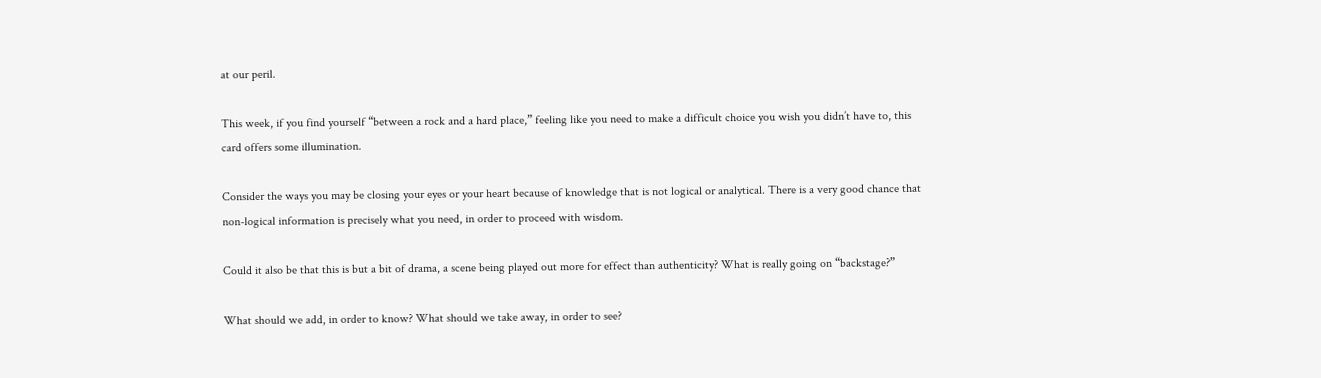at our peril.

This week, if you find yourself “between a rock and a hard place,” feeling like you need to make a difficult choice you wish you didn’t have to, this card offers some illumination.

Consider the ways you may be closing your eyes or your heart because of knowledge that is not logical or analytical. There is a very good chance that non-logical information is precisely what you need, in order to proceed with wisdom.

Could it also be that this is but a bit of drama, a scene being played out more for effect than authenticity? What is really going on “backstage?”

What should we add, in order to know? What should we take away, in order to see?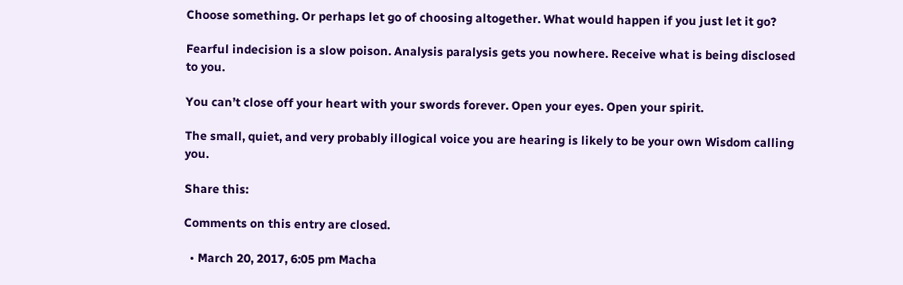Choose something. Or perhaps let go of choosing altogether. What would happen if you just let it go?

Fearful indecision is a slow poison. Analysis paralysis gets you nowhere. Receive what is being disclosed to you.

You can’t close off your heart with your swords forever. Open your eyes. Open your spirit.

The small, quiet, and very probably illogical voice you are hearing is likely to be your own Wisdom calling you.

Share this:

Comments on this entry are closed.

  • March 20, 2017, 6:05 pm Macha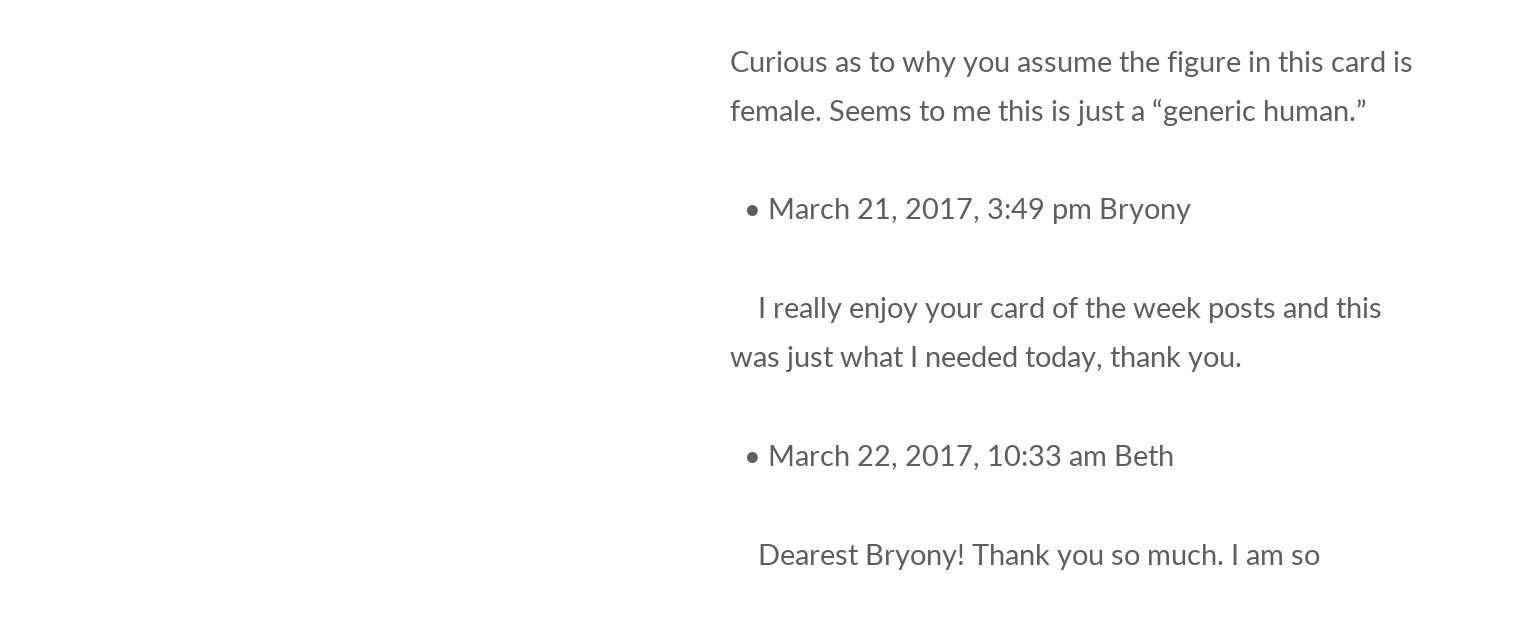Curious as to why you assume the figure in this card is female. Seems to me this is just a “generic human.”

  • March 21, 2017, 3:49 pm Bryony

    I really enjoy your card of the week posts and this was just what I needed today, thank you.

  • March 22, 2017, 10:33 am Beth

    Dearest Bryony! Thank you so much. I am so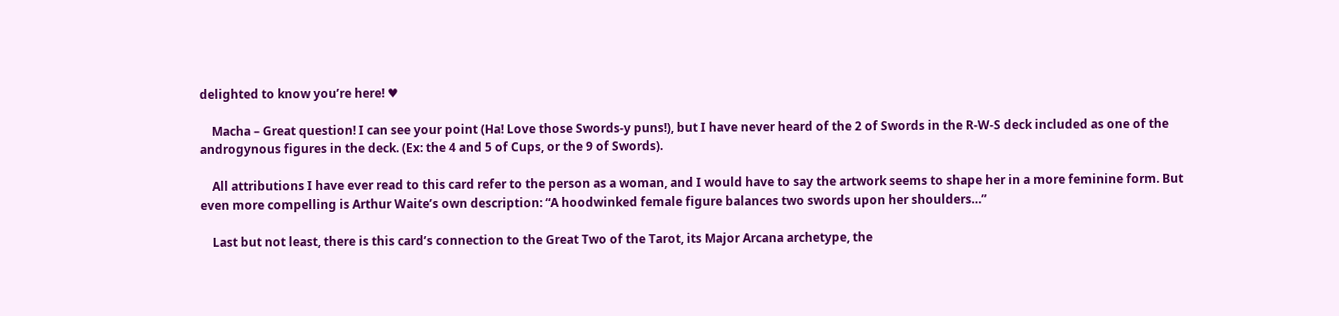delighted to know you’re here! ♥

    Macha – Great question! I can see your point (Ha! Love those Swords-y puns!), but I have never heard of the 2 of Swords in the R-W-S deck included as one of the androgynous figures in the deck. (Ex: the 4 and 5 of Cups, or the 9 of Swords).

    All attributions I have ever read to this card refer to the person as a woman, and I would have to say the artwork seems to shape her in a more feminine form. But even more compelling is Arthur Waite’s own description: “A hoodwinked female figure balances two swords upon her shoulders…”

    Last but not least, there is this card’s connection to the Great Two of the Tarot, its Major Arcana archetype, the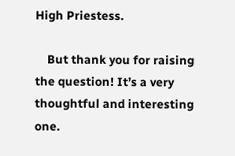High Priestess.

    But thank you for raising the question! It’s a very thoughtful and interesting one.